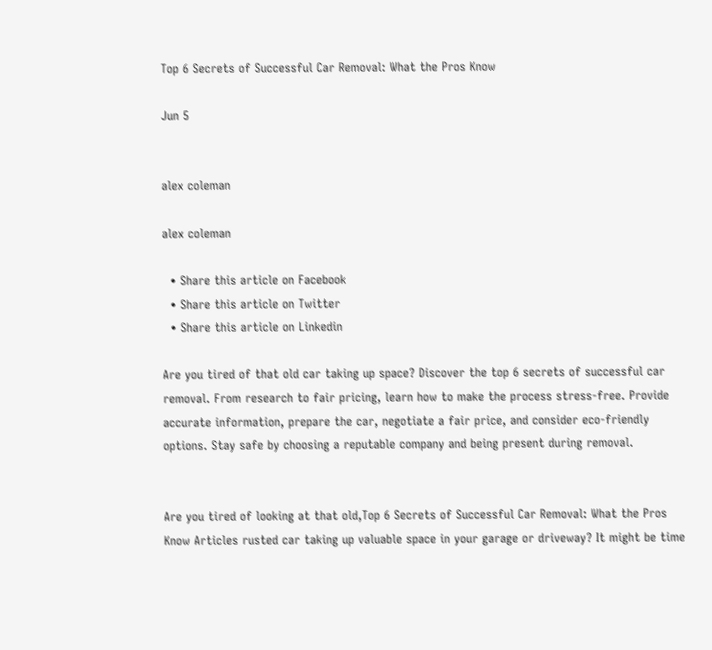Top 6 Secrets of Successful Car Removal: What the Pros Know

Jun 5


alex coleman

alex coleman

  • Share this article on Facebook
  • Share this article on Twitter
  • Share this article on Linkedin

Are you tired of that old car taking up space? Discover the top 6 secrets of successful car removal. From research to fair pricing, learn how to make the process stress-free. Provide accurate information, prepare the car, negotiate a fair price, and consider eco-friendly options. Stay safe by choosing a reputable company and being present during removal.


Are you tired of looking at that old,Top 6 Secrets of Successful Car Removal: What the Pros Know Articles rusted car taking up valuable space in your garage or driveway? It might be time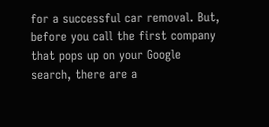for a successful car removal. But, before you call the first company that pops up on your Google search, there are a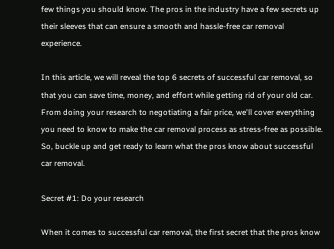few things you should know. The pros in the industry have a few secrets up their sleeves that can ensure a smooth and hassle-free car removal experience.

In this article, we will reveal the top 6 secrets of successful car removal, so that you can save time, money, and effort while getting rid of your old car. From doing your research to negotiating a fair price, we'll cover everything you need to know to make the car removal process as stress-free as possible. So, buckle up and get ready to learn what the pros know about successful car removal.

Secret #1: Do your research

When it comes to successful car removal, the first secret that the pros know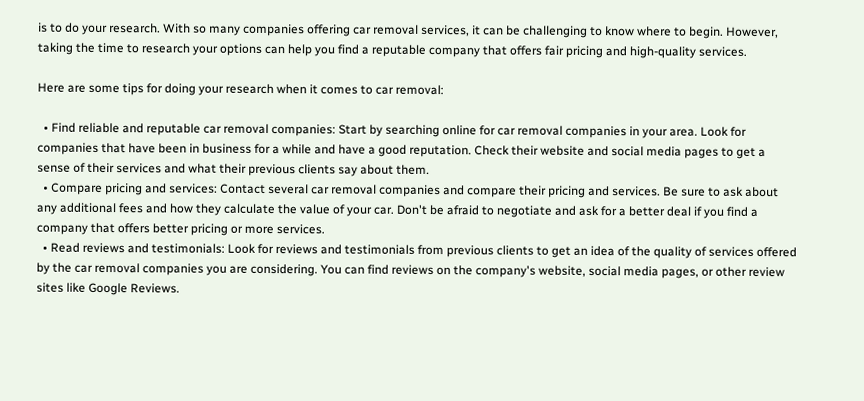is to do your research. With so many companies offering car removal services, it can be challenging to know where to begin. However, taking the time to research your options can help you find a reputable company that offers fair pricing and high-quality services.

Here are some tips for doing your research when it comes to car removal:

  • Find reliable and reputable car removal companies: Start by searching online for car removal companies in your area. Look for companies that have been in business for a while and have a good reputation. Check their website and social media pages to get a sense of their services and what their previous clients say about them.
  • Compare pricing and services: Contact several car removal companies and compare their pricing and services. Be sure to ask about any additional fees and how they calculate the value of your car. Don't be afraid to negotiate and ask for a better deal if you find a company that offers better pricing or more services.
  • Read reviews and testimonials: Look for reviews and testimonials from previous clients to get an idea of the quality of services offered by the car removal companies you are considering. You can find reviews on the company's website, social media pages, or other review sites like Google Reviews.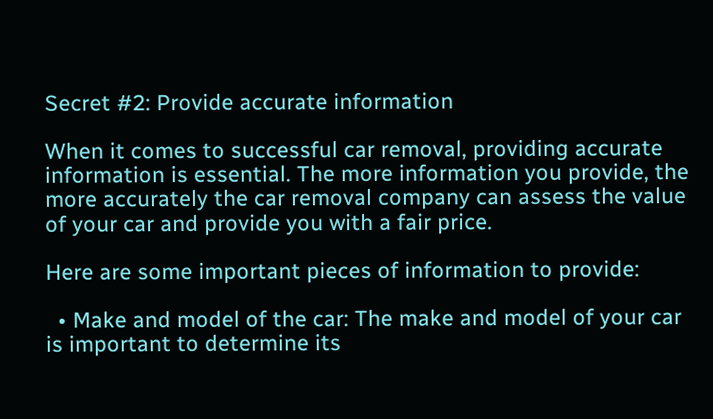Secret #2: Provide accurate information

When it comes to successful car removal, providing accurate information is essential. The more information you provide, the more accurately the car removal company can assess the value of your car and provide you with a fair price.

Here are some important pieces of information to provide:

  • Make and model of the car: The make and model of your car is important to determine its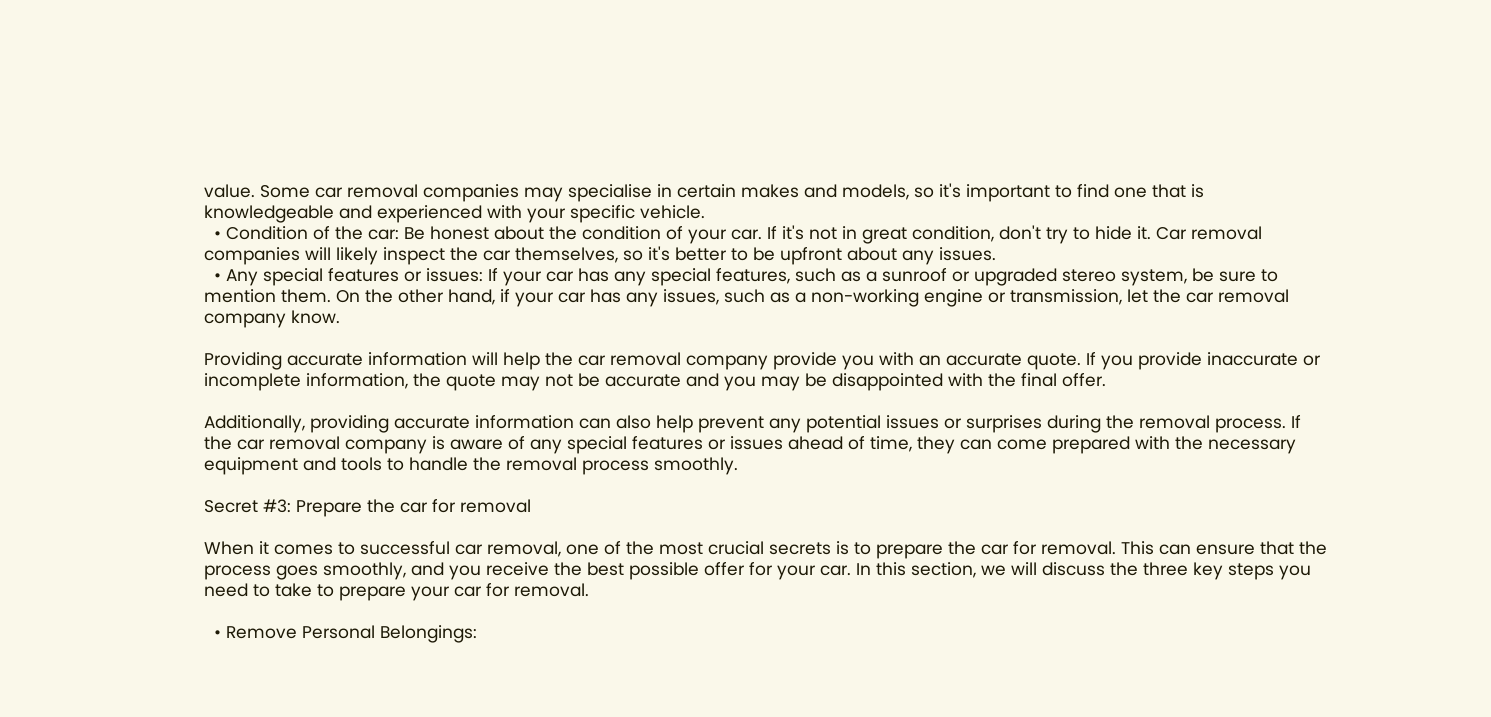value. Some car removal companies may specialise in certain makes and models, so it's important to find one that is knowledgeable and experienced with your specific vehicle.
  • Condition of the car: Be honest about the condition of your car. If it's not in great condition, don't try to hide it. Car removal companies will likely inspect the car themselves, so it's better to be upfront about any issues.
  • Any special features or issues: If your car has any special features, such as a sunroof or upgraded stereo system, be sure to mention them. On the other hand, if your car has any issues, such as a non-working engine or transmission, let the car removal company know.

Providing accurate information will help the car removal company provide you with an accurate quote. If you provide inaccurate or incomplete information, the quote may not be accurate and you may be disappointed with the final offer.

Additionally, providing accurate information can also help prevent any potential issues or surprises during the removal process. If the car removal company is aware of any special features or issues ahead of time, they can come prepared with the necessary equipment and tools to handle the removal process smoothly.

Secret #3: Prepare the car for removal

When it comes to successful car removal, one of the most crucial secrets is to prepare the car for removal. This can ensure that the process goes smoothly, and you receive the best possible offer for your car. In this section, we will discuss the three key steps you need to take to prepare your car for removal.

  • Remove Personal Belongings: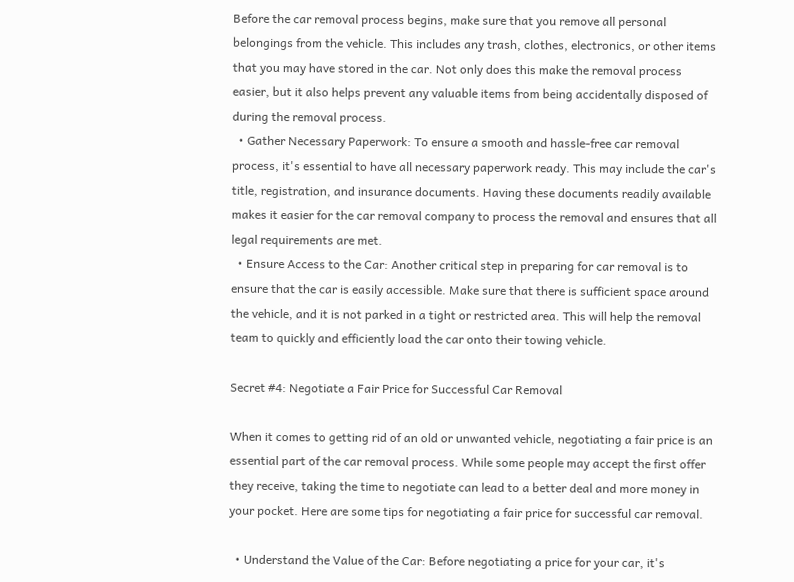Before the car removal process begins, make sure that you remove all personal belongings from the vehicle. This includes any trash, clothes, electronics, or other items that you may have stored in the car. Not only does this make the removal process easier, but it also helps prevent any valuable items from being accidentally disposed of during the removal process.
  • Gather Necessary Paperwork: To ensure a smooth and hassle-free car removal process, it's essential to have all necessary paperwork ready. This may include the car's title, registration, and insurance documents. Having these documents readily available makes it easier for the car removal company to process the removal and ensures that all legal requirements are met.
  • Ensure Access to the Car: Another critical step in preparing for car removal is to ensure that the car is easily accessible. Make sure that there is sufficient space around the vehicle, and it is not parked in a tight or restricted area. This will help the removal team to quickly and efficiently load the car onto their towing vehicle.

Secret #4: Negotiate a Fair Price for Successful Car Removal

When it comes to getting rid of an old or unwanted vehicle, negotiating a fair price is an essential part of the car removal process. While some people may accept the first offer they receive, taking the time to negotiate can lead to a better deal and more money in your pocket. Here are some tips for negotiating a fair price for successful car removal.

  • Understand the Value of the Car: Before negotiating a price for your car, it's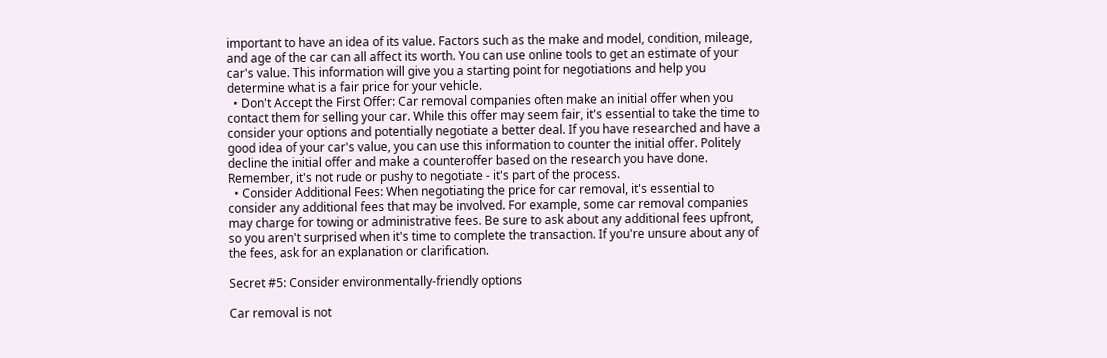important to have an idea of its value. Factors such as the make and model, condition, mileage, and age of the car can all affect its worth. You can use online tools to get an estimate of your car's value. This information will give you a starting point for negotiations and help you determine what is a fair price for your vehicle.
  • Don't Accept the First Offer: Car removal companies often make an initial offer when you contact them for selling your car. While this offer may seem fair, it's essential to take the time to consider your options and potentially negotiate a better deal. If you have researched and have a good idea of your car's value, you can use this information to counter the initial offer. Politely decline the initial offer and make a counteroffer based on the research you have done. Remember, it's not rude or pushy to negotiate - it's part of the process.
  • Consider Additional Fees: When negotiating the price for car removal, it's essential to consider any additional fees that may be involved. For example, some car removal companies may charge for towing or administrative fees. Be sure to ask about any additional fees upfront, so you aren't surprised when it's time to complete the transaction. If you're unsure about any of the fees, ask for an explanation or clarification.

Secret #5: Consider environmentally-friendly options

Car removal is not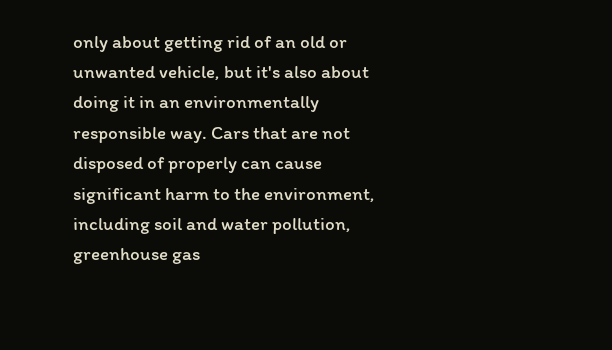only about getting rid of an old or unwanted vehicle, but it's also about doing it in an environmentally responsible way. Cars that are not disposed of properly can cause significant harm to the environment, including soil and water pollution, greenhouse gas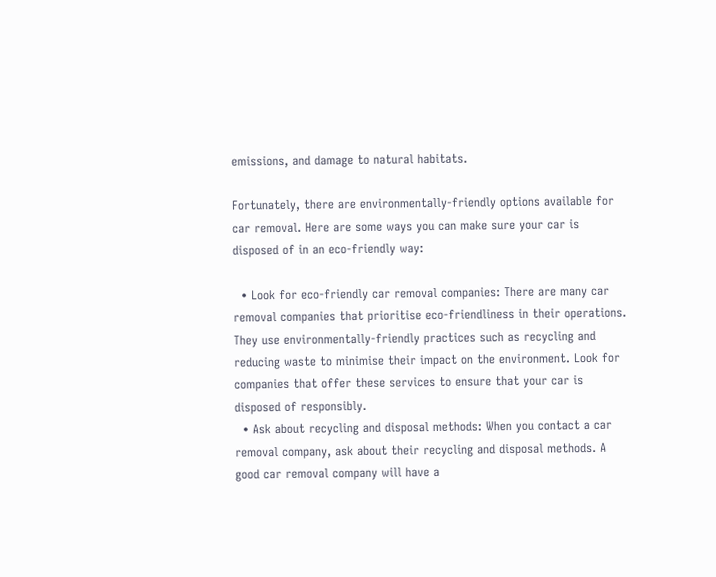emissions, and damage to natural habitats.

Fortunately, there are environmentally-friendly options available for car removal. Here are some ways you can make sure your car is disposed of in an eco-friendly way:

  • Look for eco-friendly car removal companies: There are many car removal companies that prioritise eco-friendliness in their operations. They use environmentally-friendly practices such as recycling and reducing waste to minimise their impact on the environment. Look for companies that offer these services to ensure that your car is disposed of responsibly.
  • Ask about recycling and disposal methods: When you contact a car removal company, ask about their recycling and disposal methods. A good car removal company will have a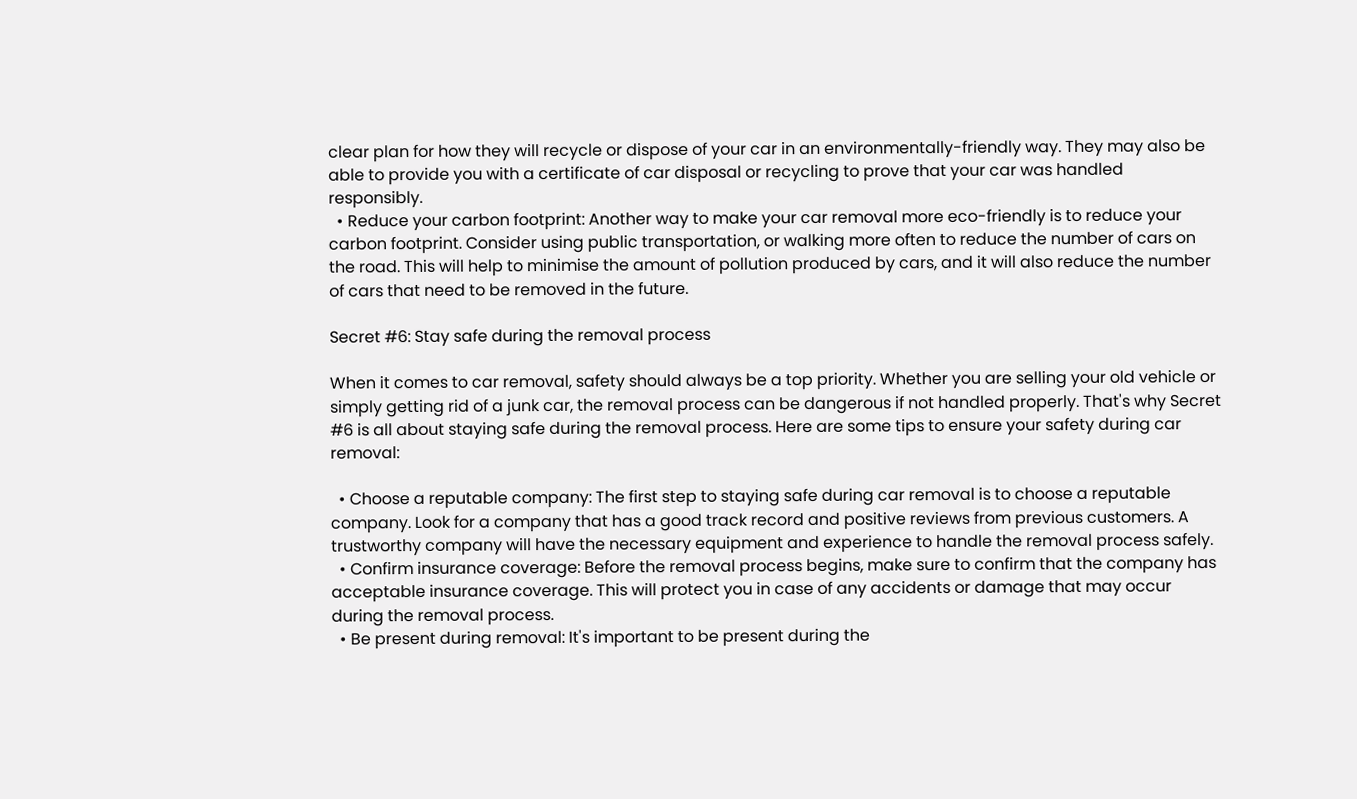clear plan for how they will recycle or dispose of your car in an environmentally-friendly way. They may also be able to provide you with a certificate of car disposal or recycling to prove that your car was handled responsibly.
  • Reduce your carbon footprint: Another way to make your car removal more eco-friendly is to reduce your carbon footprint. Consider using public transportation, or walking more often to reduce the number of cars on the road. This will help to minimise the amount of pollution produced by cars, and it will also reduce the number of cars that need to be removed in the future.

Secret #6: Stay safe during the removal process

When it comes to car removal, safety should always be a top priority. Whether you are selling your old vehicle or simply getting rid of a junk car, the removal process can be dangerous if not handled properly. That's why Secret #6 is all about staying safe during the removal process. Here are some tips to ensure your safety during car removal:

  • Choose a reputable company: The first step to staying safe during car removal is to choose a reputable company. Look for a company that has a good track record and positive reviews from previous customers. A trustworthy company will have the necessary equipment and experience to handle the removal process safely.
  • Confirm insurance coverage: Before the removal process begins, make sure to confirm that the company has acceptable insurance coverage. This will protect you in case of any accidents or damage that may occur during the removal process.
  • Be present during removal: It's important to be present during the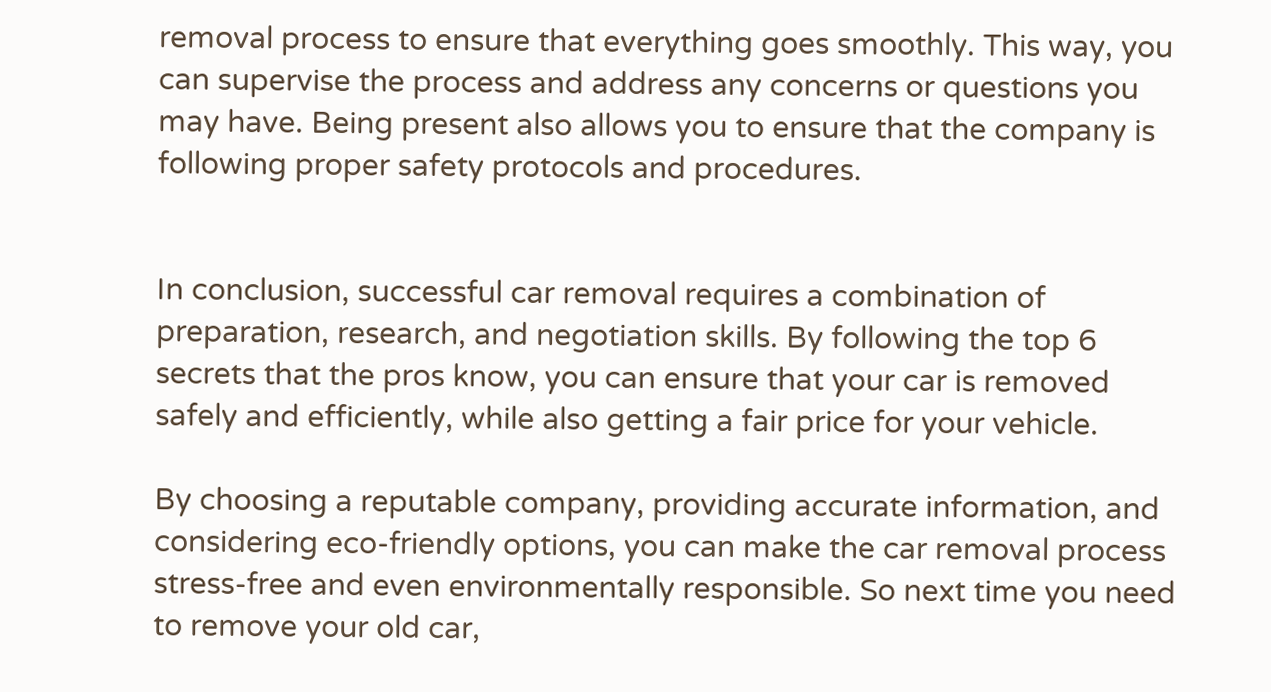removal process to ensure that everything goes smoothly. This way, you can supervise the process and address any concerns or questions you may have. Being present also allows you to ensure that the company is following proper safety protocols and procedures.


In conclusion, successful car removal requires a combination of preparation, research, and negotiation skills. By following the top 6 secrets that the pros know, you can ensure that your car is removed safely and efficiently, while also getting a fair price for your vehicle.

By choosing a reputable company, providing accurate information, and considering eco-friendly options, you can make the car removal process stress-free and even environmentally responsible. So next time you need to remove your old car,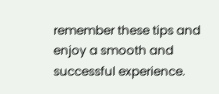remember these tips and enjoy a smooth and successful experience.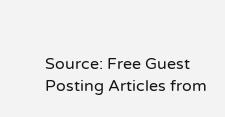Source: Free Guest Posting Articles from